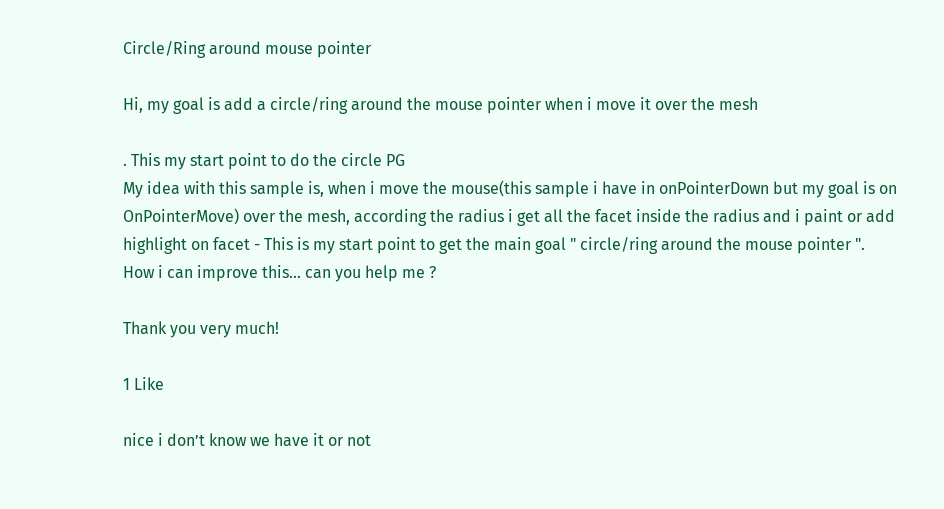Circle/Ring around mouse pointer

Hi, my goal is add a circle/ring around the mouse pointer when i move it over the mesh

. This my start point to do the circle PG
My idea with this sample is, when i move the mouse(this sample i have in onPointerDown but my goal is on OnPointerMove) over the mesh, according the radius i get all the facet inside the radius and i paint or add highlight on facet - This is my start point to get the main goal " circle/ring around the mouse pointer ".
How i can improve this… can you help me ?

Thank you very much!

1 Like

nice i don’t know we have it or not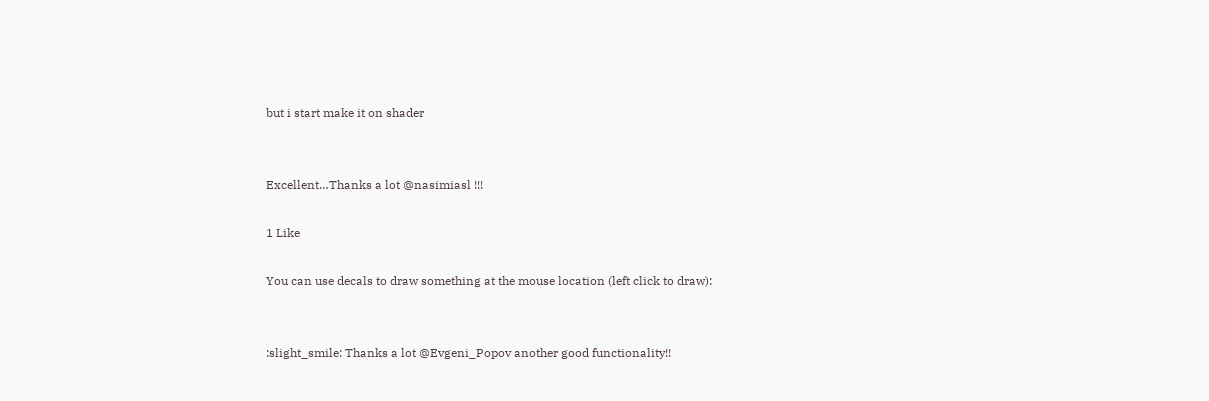but i start make it on shader


Excellent…Thanks a lot @nasimiasl !!!

1 Like

You can use decals to draw something at the mouse location (left click to draw):


:slight_smile: Thanks a lot @Evgeni_Popov another good functionality!!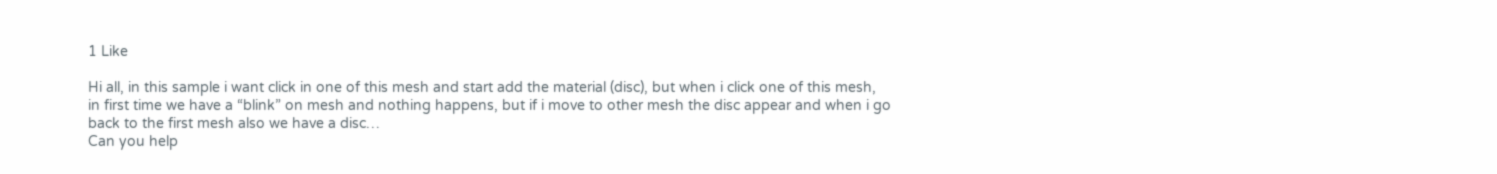1 Like

Hi all, in this sample i want click in one of this mesh and start add the material (disc), but when i click one of this mesh, in first time we have a “blink” on mesh and nothing happens, but if i move to other mesh the disc appear and when i go back to the first mesh also we have a disc…
Can you help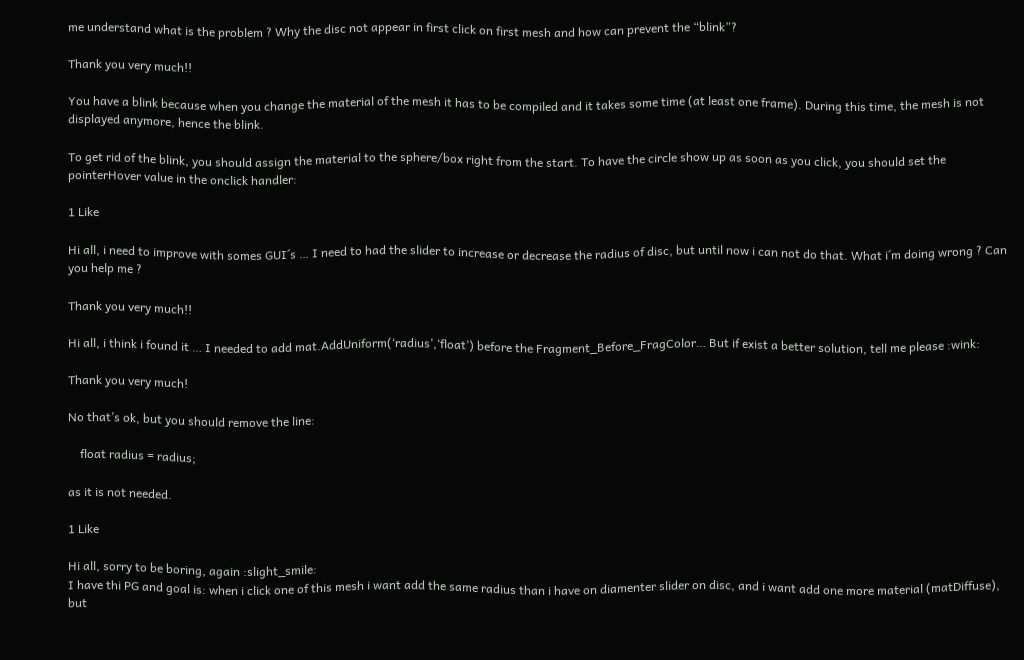me understand what is the problem ? Why the disc not appear in first click on first mesh and how can prevent the “blink”?

Thank you very much!!

You have a blink because when you change the material of the mesh it has to be compiled and it takes some time (at least one frame). During this time, the mesh is not displayed anymore, hence the blink.

To get rid of the blink, you should assign the material to the sphere/box right from the start. To have the circle show up as soon as you click, you should set the pointerHover value in the onclick handler:

1 Like

Hi all, i need to improve with somes GUI´s … I need to had the slider to increase or decrease the radius of disc, but until now i can not do that. What i´m doing wrong ? Can you help me ?

Thank you very much!!

Hi all, i think i found it … I needed to add mat.AddUniform(‘radius’,‘float’) before the Fragment_Before_FragColor… But if exist a better solution, tell me please :wink:

Thank you very much!

No that’s ok, but you should remove the line:

    float radius = radius;

as it is not needed.

1 Like

Hi all, sorry to be boring, again :slight_smile:
I have thi PG and goal is: when i click one of this mesh i want add the same radius than i have on diamenter slider on disc, and i want add one more material (matDiffuse), but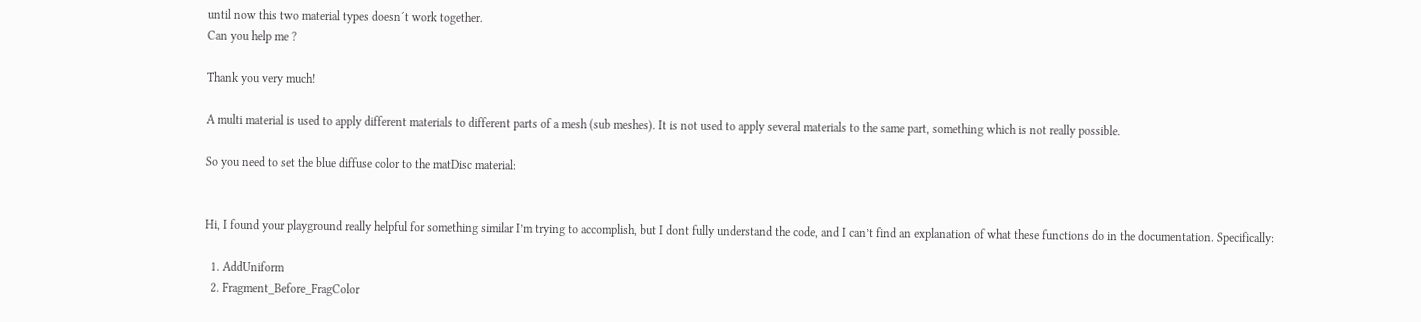until now this two material types doesn´t work together.
Can you help me ?

Thank you very much!

A multi material is used to apply different materials to different parts of a mesh (sub meshes). It is not used to apply several materials to the same part, something which is not really possible.

So you need to set the blue diffuse color to the matDisc material:


Hi, I found your playground really helpful for something similar I’m trying to accomplish, but I dont fully understand the code, and I can’t find an explanation of what these functions do in the documentation. Specifically:

  1. AddUniform
  2. Fragment_Before_FragColor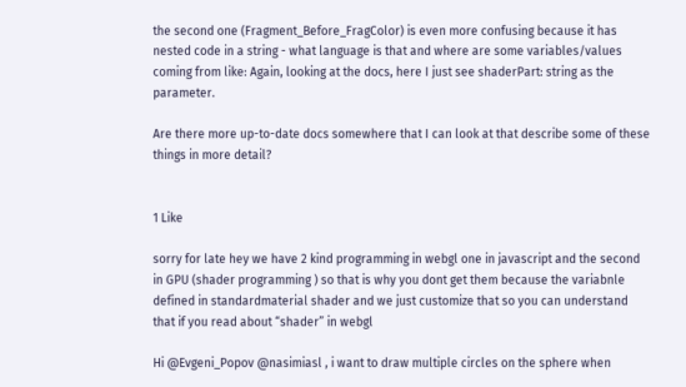the second one (Fragment_Before_FragColor) is even more confusing because it has nested code in a string - what language is that and where are some variables/values coming from like: Again, looking at the docs, here I just see shaderPart: string as the parameter.

Are there more up-to-date docs somewhere that I can look at that describe some of these things in more detail?


1 Like

sorry for late hey we have 2 kind programming in webgl one in javascript and the second in GPU (shader programming ) so that is why you dont get them because the variabnle defined in standardmaterial shader and we just customize that so you can understand that if you read about “shader” in webgl

Hi @Evgeni_Popov @nasimiasl , i want to draw multiple circles on the sphere when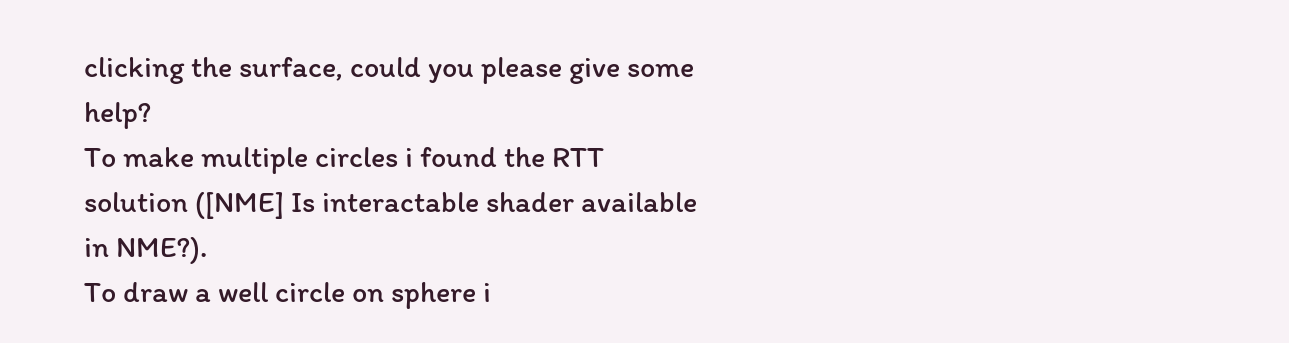clicking the surface, could you please give some help?
To make multiple circles i found the RTT solution ([NME] Is interactable shader available in NME?).
To draw a well circle on sphere i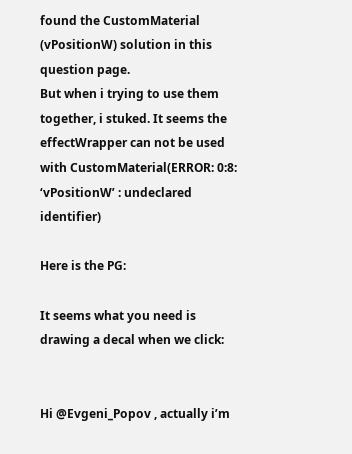found the CustomMaterial (vPositionW) solution in this question page.
But when i trying to use them together, i stuked. It seems the effectWrapper can not be used with CustomMaterial(ERROR: 0:8: ‘vPositionW’ : undeclared identifier)

Here is the PG:

It seems what you need is drawing a decal when we click:


Hi @Evgeni_Popov , actually i’m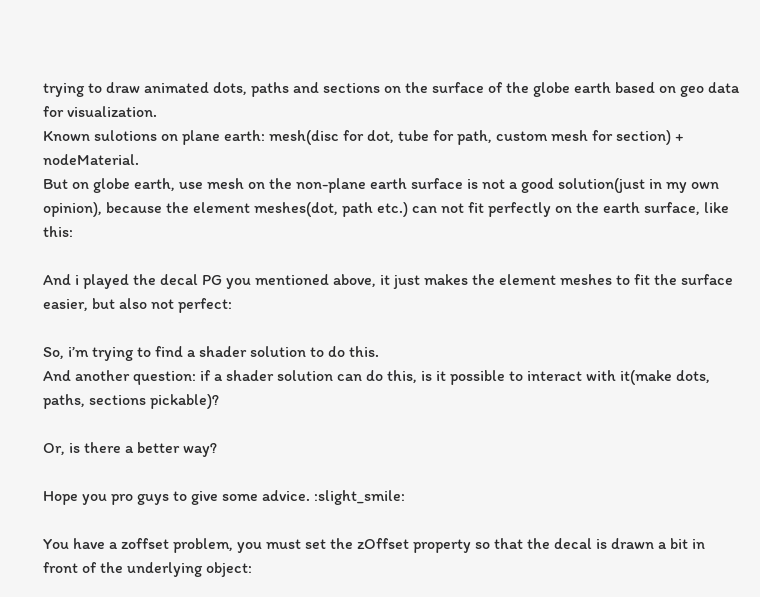trying to draw animated dots, paths and sections on the surface of the globe earth based on geo data for visualization.
Known sulotions on plane earth: mesh(disc for dot, tube for path, custom mesh for section) + nodeMaterial.
But on globe earth, use mesh on the non-plane earth surface is not a good solution(just in my own opinion), because the element meshes(dot, path etc.) can not fit perfectly on the earth surface, like this:

And i played the decal PG you mentioned above, it just makes the element meshes to fit the surface easier, but also not perfect:

So, i’m trying to find a shader solution to do this.
And another question: if a shader solution can do this, is it possible to interact with it(make dots, paths, sections pickable)?

Or, is there a better way?

Hope you pro guys to give some advice. :slight_smile:

You have a zoffset problem, you must set the zOffset property so that the decal is drawn a bit in front of the underlying object: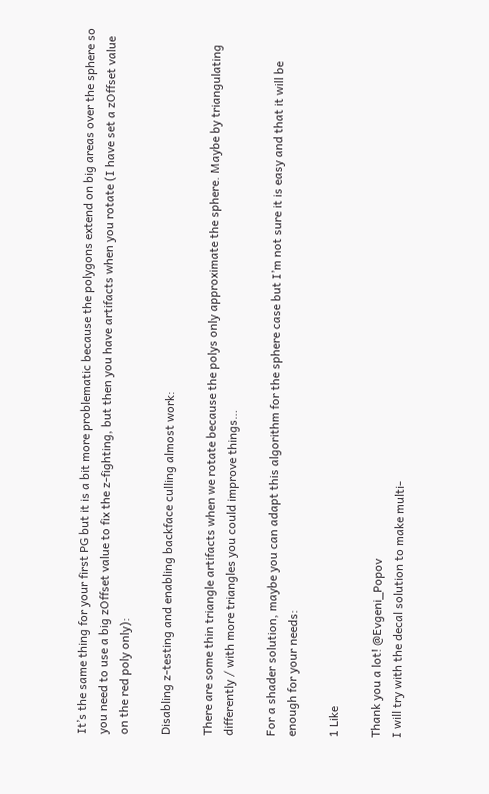It’s the same thing for your first PG but it is a bit more problematic because the polygons extend on big areas over the sphere so you need to use a big zOffset value to fix the z-fighting, but then you have artifacts when you rotate (I have set a zOffset value on the red poly only):

Disabling z-testing and enabling backface culling almost work:

There are some thin triangle artifacts when we rotate because the polys only approximate the sphere. Maybe by triangulating differently / with more triangles you could improve things…

For a shader solution, maybe you can adapt this algorithm for the sphere case but I’m not sure it is easy and that it will be enough for your needs:

1 Like

Thank you a lot! @Evgeni_Popov
I will try with the decal solution to make multi-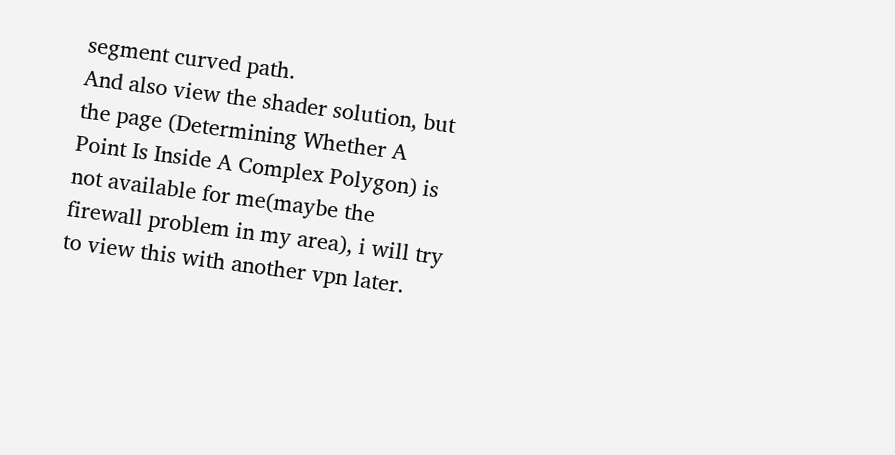segment curved path.
And also view the shader solution, but the page (Determining Whether A Point Is Inside A Complex Polygon) is not available for me(maybe the firewall problem in my area), i will try to view this with another vpn later.